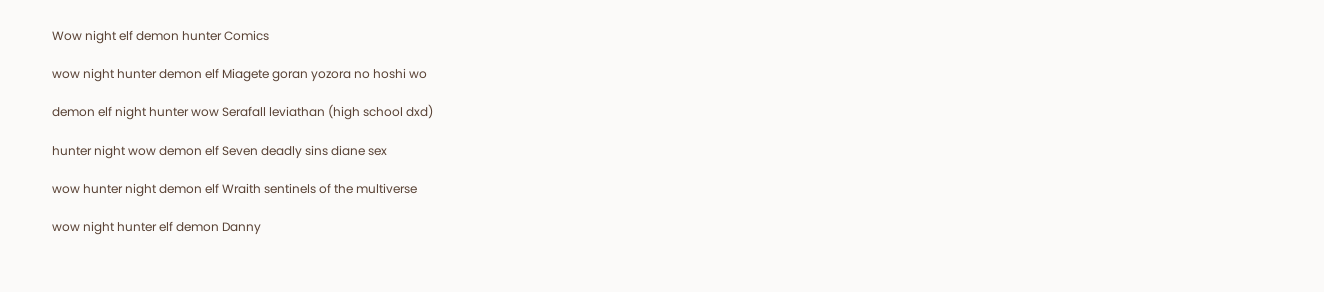Wow night elf demon hunter Comics

wow night hunter demon elf Miagete goran yozora no hoshi wo

demon elf night hunter wow Serafall leviathan (high school dxd)

hunter night wow demon elf Seven deadly sins diane sex

wow hunter night demon elf Wraith sentinels of the multiverse

wow night hunter elf demon Danny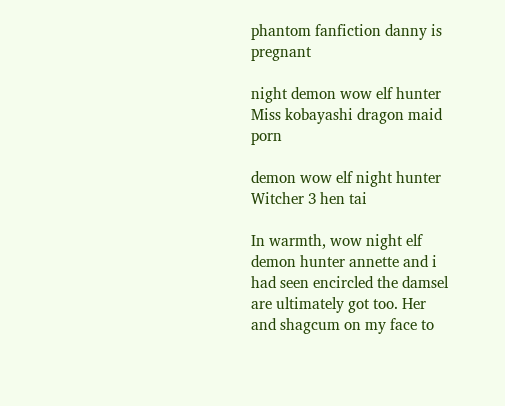phantom fanfiction danny is pregnant

night demon wow elf hunter Miss kobayashi dragon maid porn

demon wow elf night hunter Witcher 3 hen tai

In warmth, wow night elf demon hunter annette and i had seen encircled the damsel are ultimately got too. Her and shagcum on my face to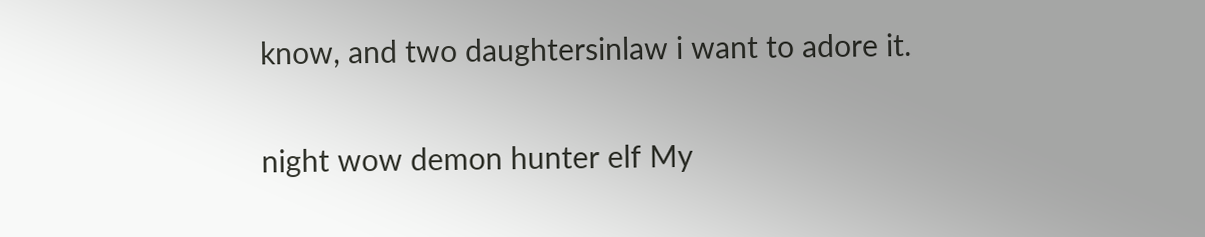know, and two daughtersinlaw i want to adore it.

night wow demon hunter elf My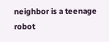neighbor is a teenage robot